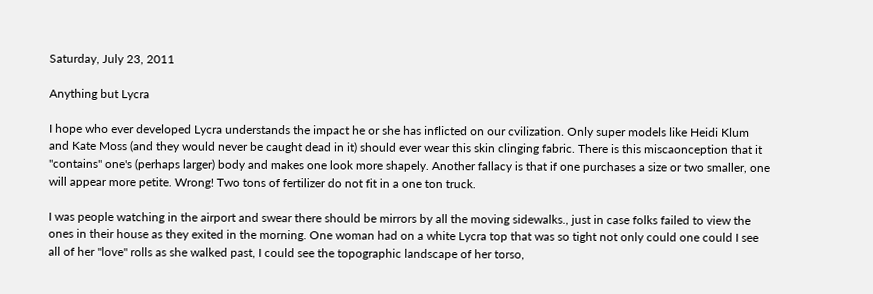Saturday, July 23, 2011

Anything but Lycra

I hope who ever developed Lycra understands the impact he or she has inflicted on our cvilization. Only super models like Heidi Klum and Kate Moss (and they would never be caught dead in it) should ever wear this skin clinging fabric. There is this miscaonception that it "contains" one's (perhaps larger) body and makes one look more shapely. Another fallacy is that if one purchases a size or two smaller, one will appear more petite. Wrong! Two tons of fertilizer do not fit in a one ton truck.

I was people watching in the airport and swear there should be mirrors by all the moving sidewalks., just in case folks failed to view the ones in their house as they exited in the morning. One woman had on a white Lycra top that was so tight not only could one could I see all of her "love" rolls as she walked past, I could see the topographic landscape of her torso,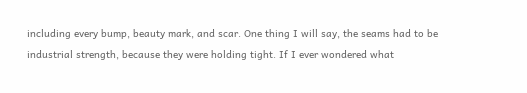including every bump, beauty mark, and scar. One thing I will say, the seams had to be industrial strength, because they were holding tight. If I ever wondered what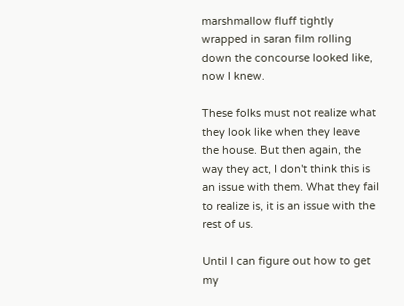marshmallow fluff tightly wrapped in saran film rolling down the concourse looked like, now I knew.

These folks must not realize what they look like when they leave the house. But then again, the way they act, I don't think this is an issue with them. What they fail to realize is, it is an issue with the rest of us.

Until I can figure out how to get my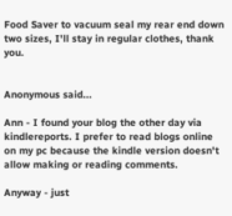Food Saver to vacuum seal my rear end down two sizes, I'll stay in regular clothes, thank you.


Anonymous said...

Ann - I found your blog the other day via kindlereports. I prefer to read blogs online on my pc because the kindle version doesn't allow making or reading comments.

Anyway - just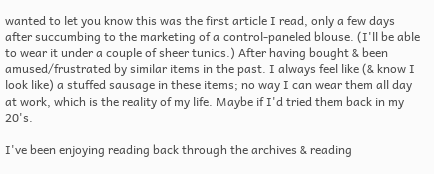wanted to let you know this was the first article I read, only a few days after succumbing to the marketing of a control-paneled blouse. (I'll be able to wear it under a couple of sheer tunics.) After having bought & been amused/frustrated by similar items in the past. I always feel like (& know I look like) a stuffed sausage in these items; no way I can wear them all day at work, which is the reality of my life. Maybe if I'd tried them back in my 20's.

I've been enjoying reading back through the archives & reading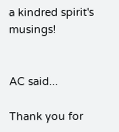a kindred spirit's musings!


AC said...

Thank you for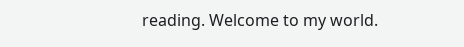reading. Welcome to my world.